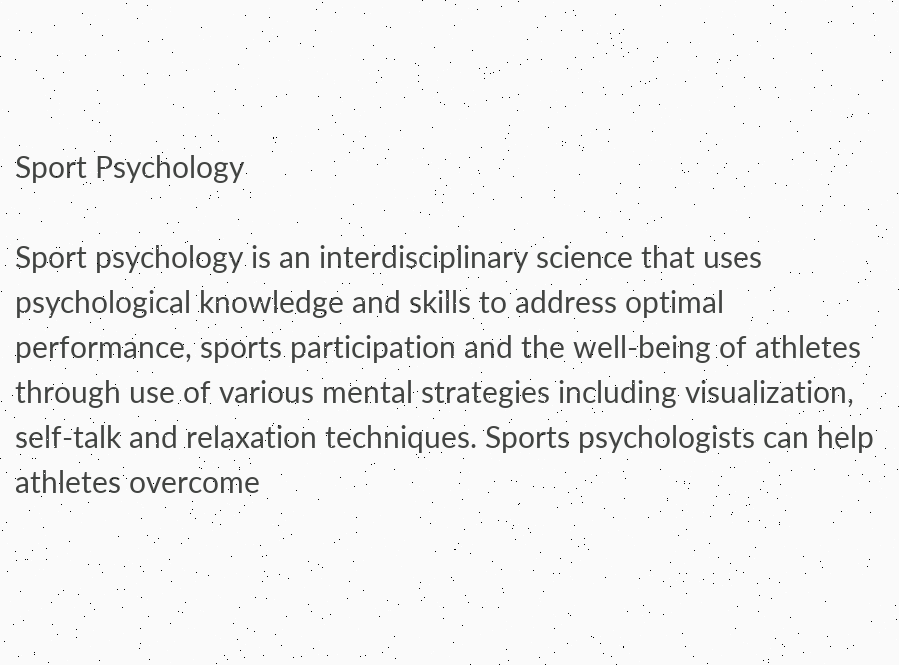Sport Psychology

Sport psychology is an interdisciplinary science that uses psychological knowledge and skills to address optimal performance, sports participation and the well-being of athletes through use of various mental strategies including visualization, self-talk and relaxation techniques. Sports psychologists can help athletes overcome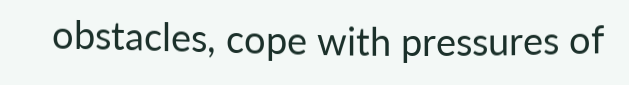obstacles, cope with pressures of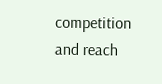competition and reach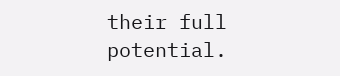their full potential.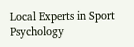Local Experts in Sport Psychology